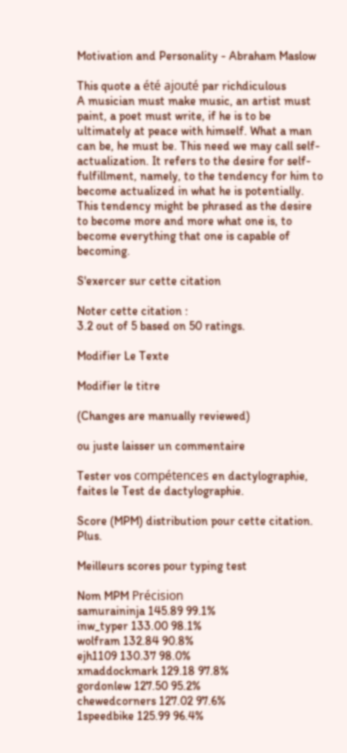Motivation and Personality - Abraham Maslow

This quote a été ajouté par richdiculous
A musician must make music, an artist must paint, a poet must write, if he is to be ultimately at peace with himself. What a man can be, he must be. This need we may call self-actualization. It refers to the desire for self-fulfillment, namely, to the tendency for him to become actualized in what he is potentially. This tendency might be phrased as the desire to become more and more what one is, to become everything that one is capable of becoming.

S'exercer sur cette citation

Noter cette citation :
3.2 out of 5 based on 50 ratings.

Modifier Le Texte

Modifier le titre

(Changes are manually reviewed)

ou juste laisser un commentaire

Tester vos compétences en dactylographie, faites le Test de dactylographie.

Score (MPM) distribution pour cette citation. Plus.

Meilleurs scores pour typing test

Nom MPM Précision
samuraininja 145.89 99.1%
inw_typer 133.00 98.1%
wolfram 132.84 90.8%
ejh1109 130.37 98.0%
xmaddockmark 129.18 97.8%
gordonlew 127.50 95.2%
chewedcorners 127.02 97.6%
1speedbike 125.99 96.4%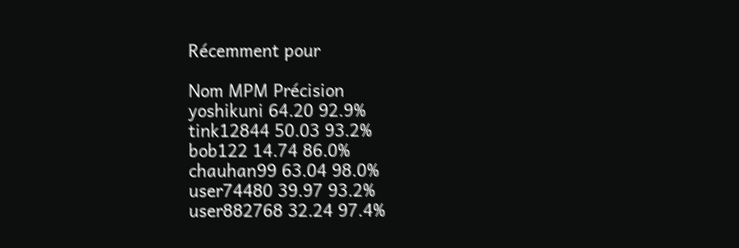Récemment pour

Nom MPM Précision
yoshikuni 64.20 92.9%
tink12844 50.03 93.2%
bob122 14.74 86.0%
chauhan99 63.04 98.0%
user74480 39.97 93.2%
user882768 32.24 97.4%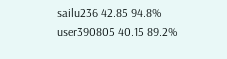sailu236 42.85 94.8%
user390805 40.15 89.2%